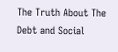The Truth About The Debt and Social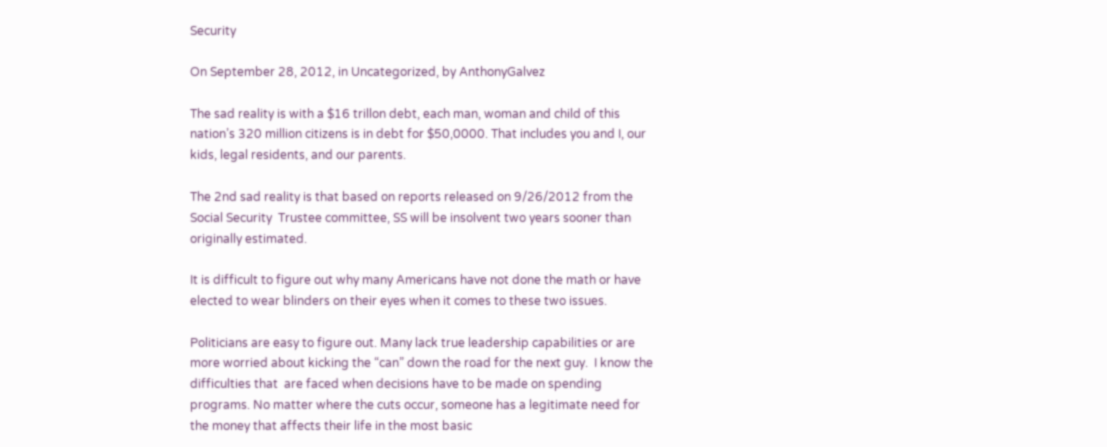Security

On September 28, 2012, in Uncategorized, by AnthonyGalvez

The sad reality is with a $16 trillon debt, each man, woman and child of this nation’s 320 million citizens is in debt for $50,0000. That includes you and I, our kids, legal residents, and our parents.

The 2nd sad reality is that based on reports released on 9/26/2012 from the Social Security  Trustee committee, SS will be insolvent two years sooner than originally estimated.

It is difficult to figure out why many Americans have not done the math or have elected to wear blinders on their eyes when it comes to these two issues.

Politicians are easy to figure out. Many lack true leadership capabilities or are more worried about kicking the “can” down the road for the next guy.  I know the difficulties that  are faced when decisions have to be made on spending programs. No matter where the cuts occur, someone has a legitimate need for the money that affects their life in the most basic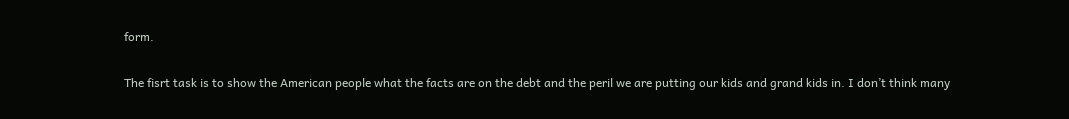form.

The fisrt task is to show the American people what the facts are on the debt and the peril we are putting our kids and grand kids in. I don’t think many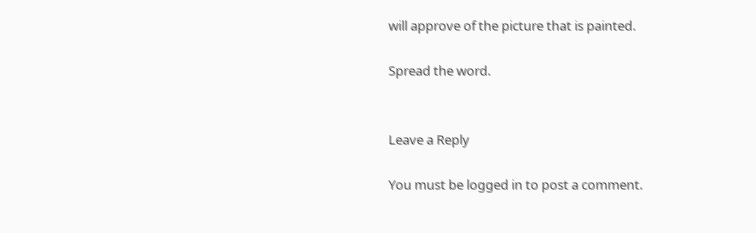will approve of the picture that is painted.

Spread the word.


Leave a Reply

You must be logged in to post a comment.